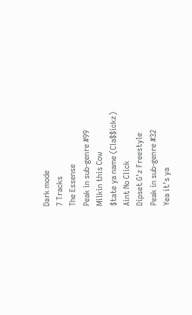Dark mode
7 Tracks
The Essense
Peak in sub-genre #99
Milkin this Cow
$tate ya name (Cla$$ickz)
Aint No Click
Dipset G'z Freestyle
Peak in sub-genre #32
Yea it's ya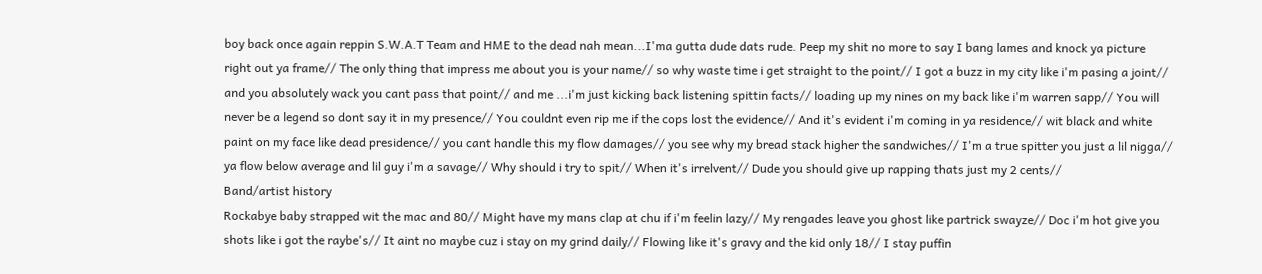boy back once again reppin S.W.A.T Team and HME to the dead nah mean...I'ma gutta dude dats rude. Peep my shit no more to say I bang lames and knock ya picture right out ya frame// The only thing that impress me about you is your name// so why waste time i get straight to the point// I got a buzz in my city like i'm pasing a joint// and you absolutely wack you cant pass that point// and me ...i'm just kicking back listening spittin facts// loading up my nines on my back like i'm warren sapp// You will never be a legend so dont say it in my presence// You couldnt even rip me if the cops lost the evidence// And it's evident i'm coming in ya residence// wit black and white paint on my face like dead presidence// you cant handle this my flow damages// you see why my bread stack higher the sandwiches// I'm a true spitter you just a lil nigga// ya flow below average and lil guy i'm a savage// Why should i try to spit// When it's irrelvent// Dude you should give up rapping thats just my 2 cents//
Band/artist history
Rockabye baby strapped wit the mac and 80// Might have my mans clap at chu if i'm feelin lazy// My rengades leave you ghost like partrick swayze// Doc i'm hot give you shots like i got the raybe's// It aint no maybe cuz i stay on my grind daily// Flowing like it's gravy and the kid only 18// I stay puffin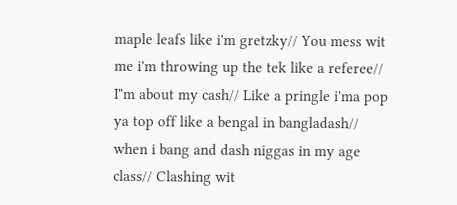maple leafs like i'm gretzky// You mess wit me i'm throwing up the tek like a referee// I"m about my cash// Like a pringle i'ma pop ya top off like a bengal in bangladash// when i bang and dash niggas in my age class// Clashing wit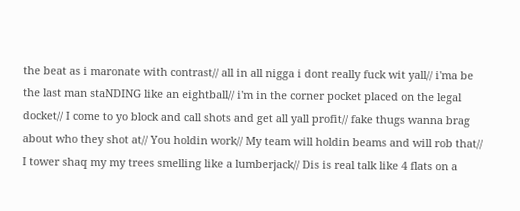the beat as i maronate with contrast// all in all nigga i dont really fuck wit yall// i'ma be the last man staNDING like an eightball// i'm in the corner pocket placed on the legal docket// I come to yo block and call shots and get all yall profit// fake thugs wanna brag about who they shot at// You holdin work// My team will holdin beams and will rob that// I tower shaq my my trees smelling like a lumberjack// Dis is real talk like 4 flats on a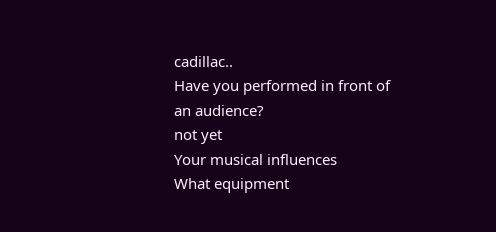cadillac..
Have you performed in front of an audience?
not yet
Your musical influences
What equipment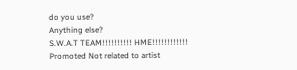do you use?
Anything else?
S.W.A.T TEAM!!!!!!!!!! HME!!!!!!!!!!!!
Promoted Not related to artist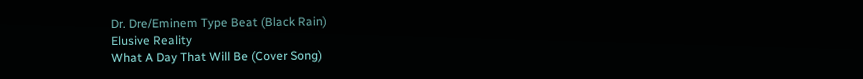Dr. Dre/Eminem Type Beat (Black Rain)
Elusive Reality
What A Day That Will Be (Cover Song)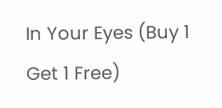In Your Eyes (Buy 1 Get 1 Free)